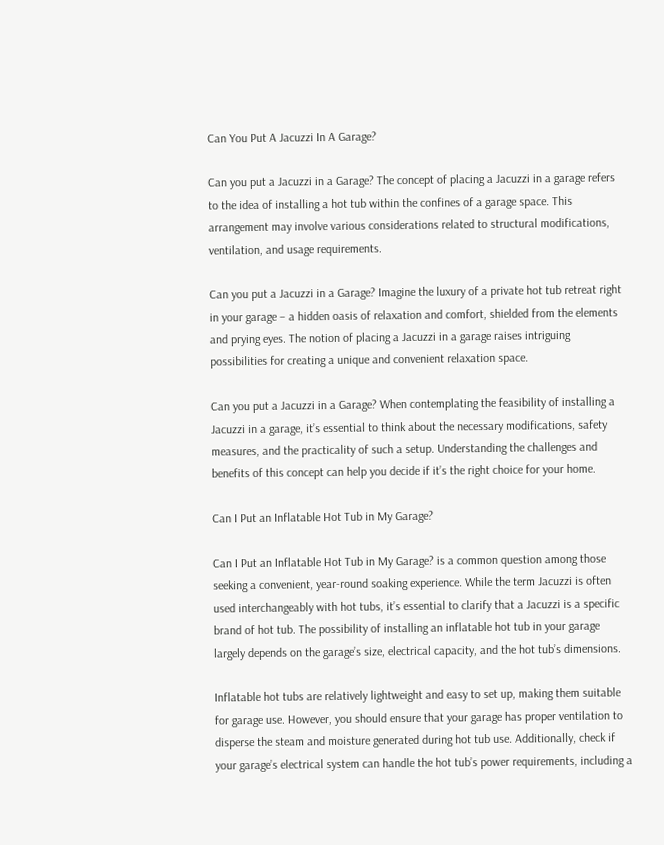Can You Put A Jacuzzi In A Garage?

Can you put a Jacuzzi in a Garage? The concept of placing a Jacuzzi in a garage refers to the idea of installing a hot tub within the confines of a garage space. This arrangement may involve various considerations related to structural modifications, ventilation, and usage requirements.

Can you put a Jacuzzi in a Garage? Imagine the luxury of a private hot tub retreat right in your garage – a hidden oasis of relaxation and comfort, shielded from the elements and prying eyes. The notion of placing a Jacuzzi in a garage raises intriguing possibilities for creating a unique and convenient relaxation space.

Can you put a Jacuzzi in a Garage? When contemplating the feasibility of installing a Jacuzzi in a garage, it’s essential to think about the necessary modifications, safety measures, and the practicality of such a setup. Understanding the challenges and benefits of this concept can help you decide if it’s the right choice for your home.

Can I Put an Inflatable Hot Tub in My Garage?

Can I Put an Inflatable Hot Tub in My Garage? is a common question among those seeking a convenient, year-round soaking experience. While the term Jacuzzi is often used interchangeably with hot tubs, it’s essential to clarify that a Jacuzzi is a specific brand of hot tub. The possibility of installing an inflatable hot tub in your garage largely depends on the garage’s size, electrical capacity, and the hot tub’s dimensions.

Inflatable hot tubs are relatively lightweight and easy to set up, making them suitable for garage use. However, you should ensure that your garage has proper ventilation to disperse the steam and moisture generated during hot tub use. Additionally, check if your garage’s electrical system can handle the hot tub’s power requirements, including a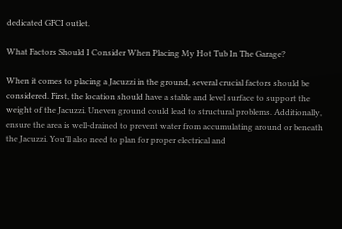dedicated GFCI outlet.

What Factors Should I Consider When Placing My Hot Tub In The Garage?

When it comes to placing a Jacuzzi in the ground, several crucial factors should be considered. First, the location should have a stable and level surface to support the weight of the Jacuzzi. Uneven ground could lead to structural problems. Additionally, ensure the area is well-drained to prevent water from accumulating around or beneath the Jacuzzi. You’ll also need to plan for proper electrical and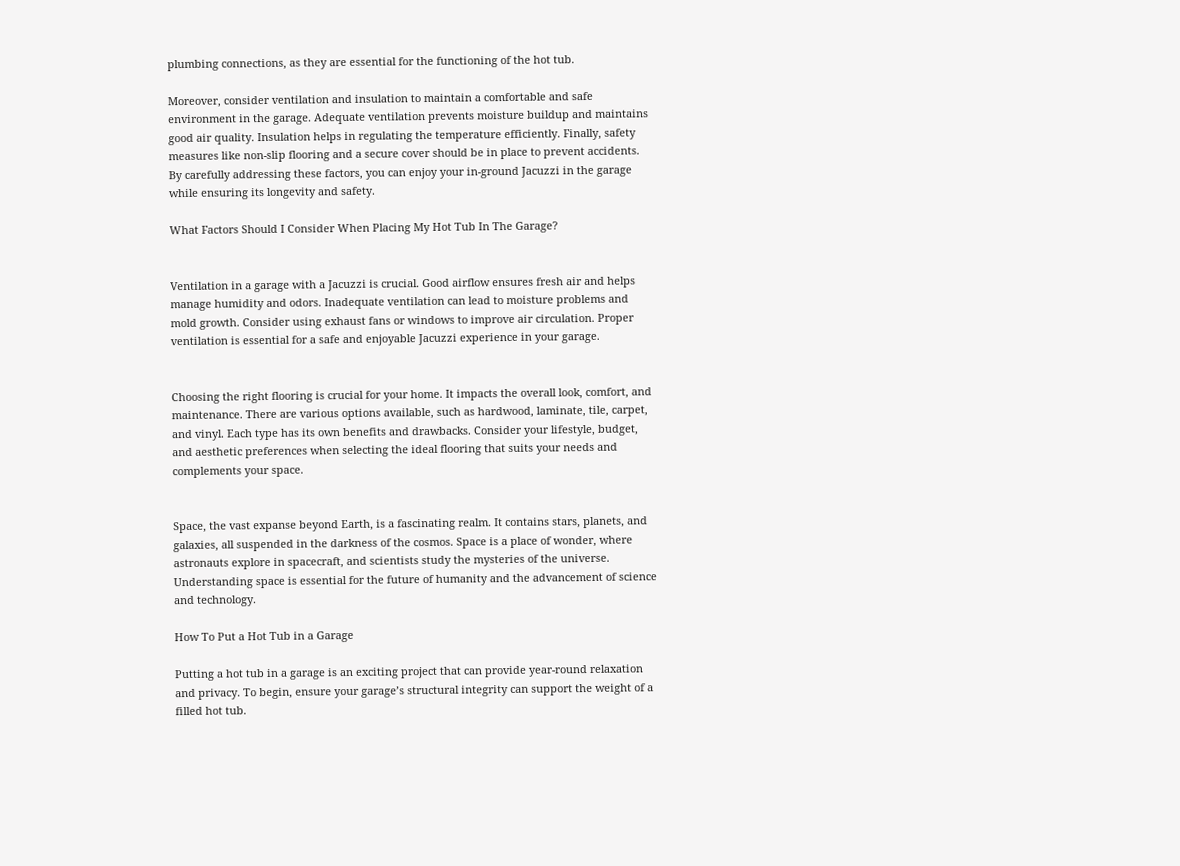plumbing connections, as they are essential for the functioning of the hot tub.

Moreover, consider ventilation and insulation to maintain a comfortable and safe environment in the garage. Adequate ventilation prevents moisture buildup and maintains good air quality. Insulation helps in regulating the temperature efficiently. Finally, safety measures like non-slip flooring and a secure cover should be in place to prevent accidents. By carefully addressing these factors, you can enjoy your in-ground Jacuzzi in the garage while ensuring its longevity and safety.

What Factors Should I Consider When Placing My Hot Tub In The Garage?


Ventilation in a garage with a Jacuzzi is crucial. Good airflow ensures fresh air and helps manage humidity and odors. Inadequate ventilation can lead to moisture problems and mold growth. Consider using exhaust fans or windows to improve air circulation. Proper ventilation is essential for a safe and enjoyable Jacuzzi experience in your garage.


Choosing the right flooring is crucial for your home. It impacts the overall look, comfort, and maintenance. There are various options available, such as hardwood, laminate, tile, carpet, and vinyl. Each type has its own benefits and drawbacks. Consider your lifestyle, budget, and aesthetic preferences when selecting the ideal flooring that suits your needs and complements your space.


Space, the vast expanse beyond Earth, is a fascinating realm. It contains stars, planets, and galaxies, all suspended in the darkness of the cosmos. Space is a place of wonder, where astronauts explore in spacecraft, and scientists study the mysteries of the universe. Understanding space is essential for the future of humanity and the advancement of science and technology.

How To Put a Hot Tub in a Garage

Putting a hot tub in a garage is an exciting project that can provide year-round relaxation and privacy. To begin, ensure your garage’s structural integrity can support the weight of a filled hot tub.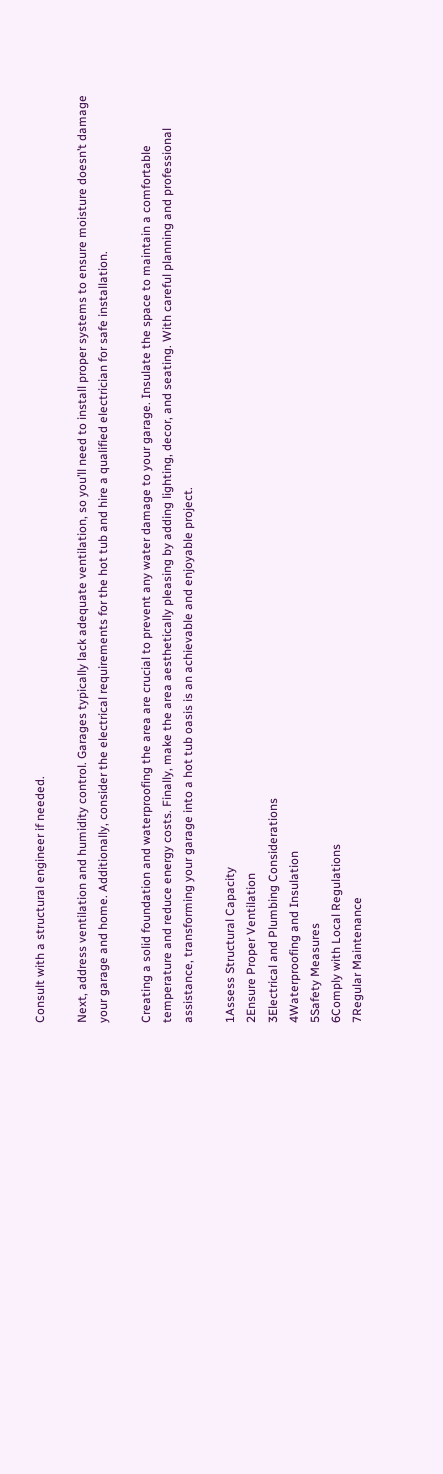Consult with a structural engineer if needed.

Next, address ventilation and humidity control. Garages typically lack adequate ventilation, so you’ll need to install proper systems to ensure moisture doesn’t damage your garage and home. Additionally, consider the electrical requirements for the hot tub and hire a qualified electrician for safe installation.

Creating a solid foundation and waterproofing the area are crucial to prevent any water damage to your garage. Insulate the space to maintain a comfortable temperature and reduce energy costs. Finally, make the area aesthetically pleasing by adding lighting, decor, and seating. With careful planning and professional assistance, transforming your garage into a hot tub oasis is an achievable and enjoyable project.

1Assess Structural Capacity
2Ensure Proper Ventilation
3Electrical and Plumbing Considerations
4Waterproofing and Insulation
5Safety Measures
6Comply with Local Regulations
7Regular Maintenance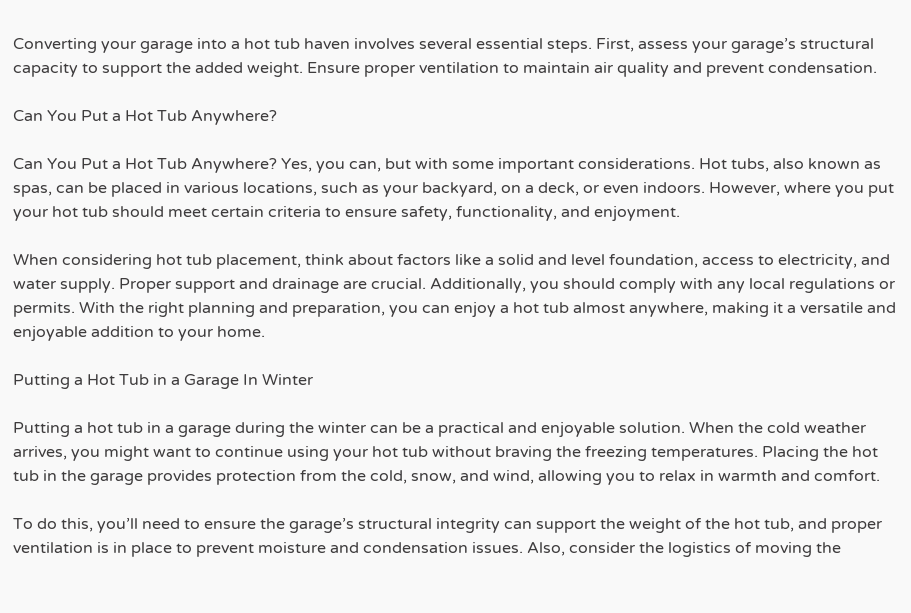Converting your garage into a hot tub haven involves several essential steps. First, assess your garage’s structural capacity to support the added weight. Ensure proper ventilation to maintain air quality and prevent condensation.

Can You Put a Hot Tub Anywhere?

Can You Put a Hot Tub Anywhere? Yes, you can, but with some important considerations. Hot tubs, also known as spas, can be placed in various locations, such as your backyard, on a deck, or even indoors. However, where you put your hot tub should meet certain criteria to ensure safety, functionality, and enjoyment.

When considering hot tub placement, think about factors like a solid and level foundation, access to electricity, and water supply. Proper support and drainage are crucial. Additionally, you should comply with any local regulations or permits. With the right planning and preparation, you can enjoy a hot tub almost anywhere, making it a versatile and enjoyable addition to your home.

Putting a Hot Tub in a Garage In Winter

Putting a hot tub in a garage during the winter can be a practical and enjoyable solution. When the cold weather arrives, you might want to continue using your hot tub without braving the freezing temperatures. Placing the hot tub in the garage provides protection from the cold, snow, and wind, allowing you to relax in warmth and comfort.

To do this, you’ll need to ensure the garage’s structural integrity can support the weight of the hot tub, and proper ventilation is in place to prevent moisture and condensation issues. Also, consider the logistics of moving the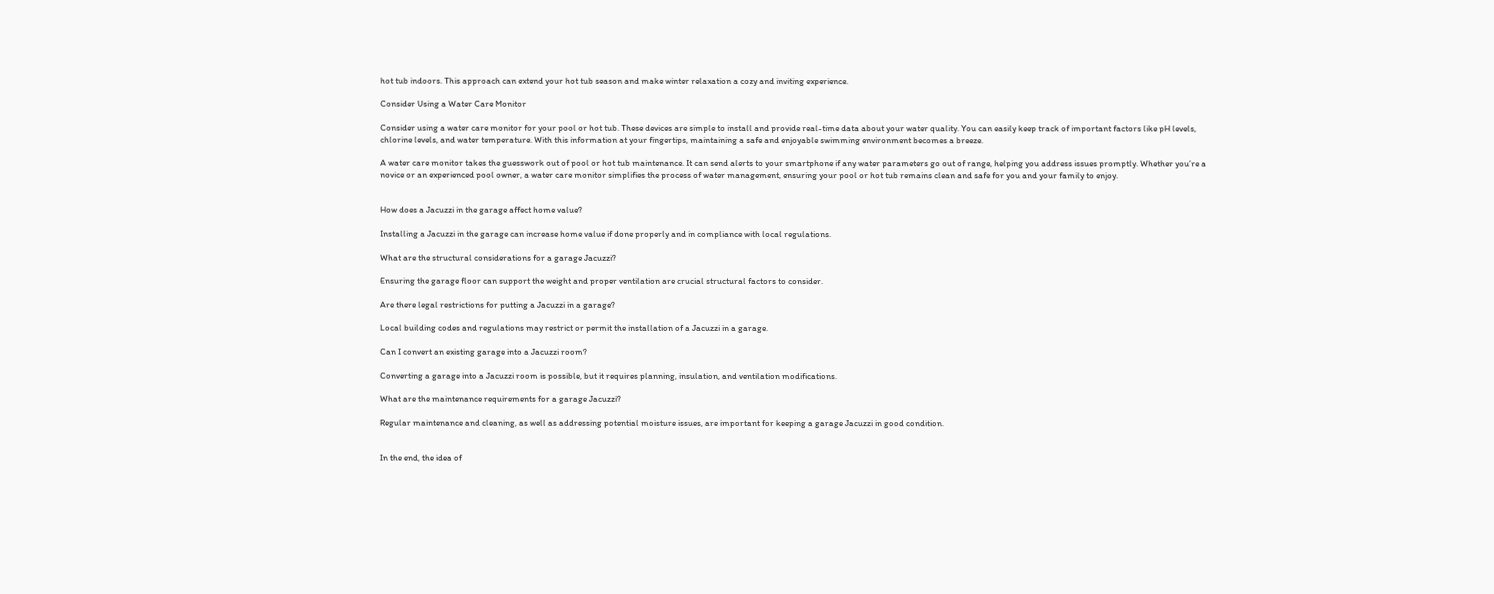hot tub indoors. This approach can extend your hot tub season and make winter relaxation a cozy and inviting experience.

Consider Using a Water Care Monitor

Consider using a water care monitor for your pool or hot tub. These devices are simple to install and provide real-time data about your water quality. You can easily keep track of important factors like pH levels, chlorine levels, and water temperature. With this information at your fingertips, maintaining a safe and enjoyable swimming environment becomes a breeze.

A water care monitor takes the guesswork out of pool or hot tub maintenance. It can send alerts to your smartphone if any water parameters go out of range, helping you address issues promptly. Whether you’re a novice or an experienced pool owner, a water care monitor simplifies the process of water management, ensuring your pool or hot tub remains clean and safe for you and your family to enjoy.


How does a Jacuzzi in the garage affect home value?

Installing a Jacuzzi in the garage can increase home value if done properly and in compliance with local regulations.

What are the structural considerations for a garage Jacuzzi?

Ensuring the garage floor can support the weight and proper ventilation are crucial structural factors to consider.

Are there legal restrictions for putting a Jacuzzi in a garage?

Local building codes and regulations may restrict or permit the installation of a Jacuzzi in a garage.

Can I convert an existing garage into a Jacuzzi room?

Converting a garage into a Jacuzzi room is possible, but it requires planning, insulation, and ventilation modifications.

What are the maintenance requirements for a garage Jacuzzi?

Regular maintenance and cleaning, as well as addressing potential moisture issues, are important for keeping a garage Jacuzzi in good condition.


In the end, the idea of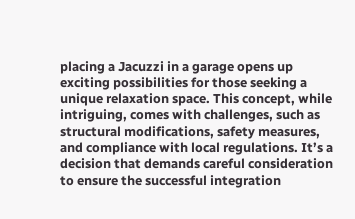placing a Jacuzzi in a garage opens up exciting possibilities for those seeking a unique relaxation space. This concept, while intriguing, comes with challenges, such as structural modifications, safety measures, and compliance with local regulations. It’s a decision that demands careful consideration to ensure the successful integration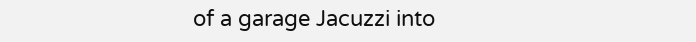of a garage Jacuzzi into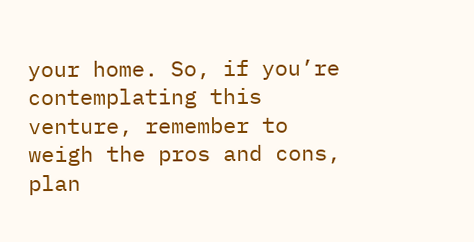your home. So, if you’re contemplating this venture, remember to weigh the pros and cons, plan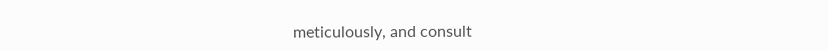meticulously, and consult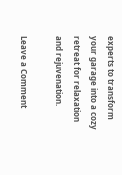experts to transform your garage into a cozy retreat for relaxation and rejuvenation.

Leave a Comment